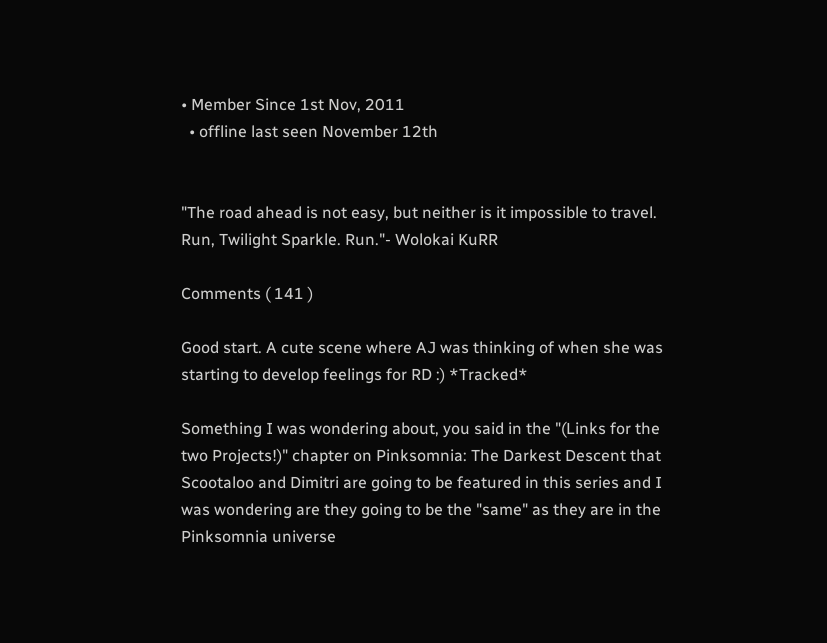• Member Since 1st Nov, 2011
  • offline last seen November 12th


"The road ahead is not easy, but neither is it impossible to travel. Run, Twilight Sparkle. Run."- Wolokai KuRR

Comments ( 141 )

Good start. A cute scene where AJ was thinking of when she was starting to develop feelings for RD :) *Tracked*

Something I was wondering about, you said in the "(Links for the two Projects!)" chapter on Pinksomnia: The Darkest Descent that Scootaloo and Dimitri are going to be featured in this series and I was wondering are they going to be the "same" as they are in the Pinksomnia universe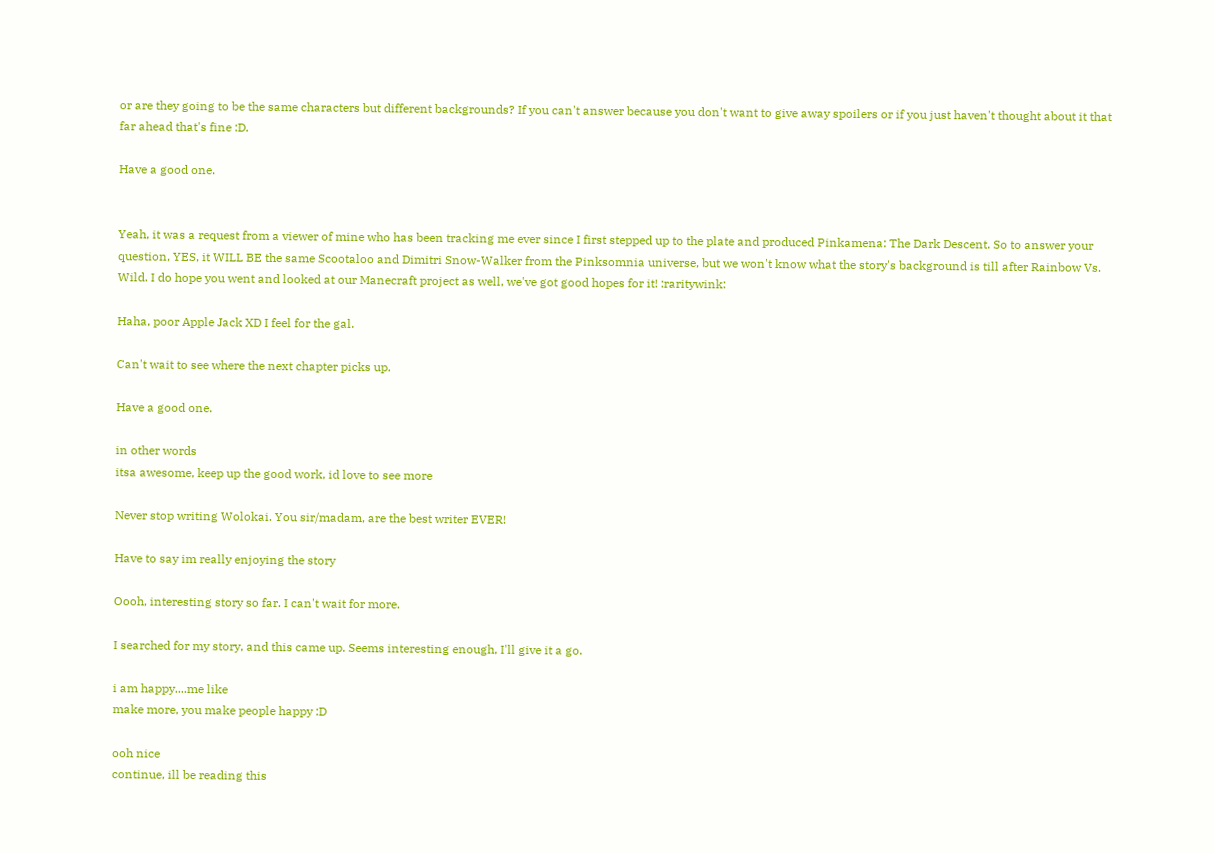or are they going to be the same characters but different backgrounds? If you can't answer because you don't want to give away spoilers or if you just haven't thought about it that far ahead that's fine :D.

Have a good one.


Yeah, it was a request from a viewer of mine who has been tracking me ever since I first stepped up to the plate and produced Pinkamena: The Dark Descent. So to answer your question, YES, it WILL BE the same Scootaloo and Dimitri Snow-Walker from the Pinksomnia universe, but we won't know what the story's background is till after Rainbow Vs. Wild. I do hope you went and looked at our Manecraft project as well, we've got good hopes for it! :raritywink:

Haha, poor Apple Jack XD I feel for the gal.

Can't wait to see where the next chapter picks up.

Have a good one.

in other words
itsa awesome, keep up the good work, id love to see more

Never stop writing Wolokai. You sir/madam, are the best writer EVER!

Have to say im really enjoying the story

Oooh, interesting story so far. I can't wait for more.

I searched for my story, and this came up. Seems interesting enough, I'll give it a go.

i am happy....me like
make more, you make people happy :D

ooh nice
continue, ill be reading this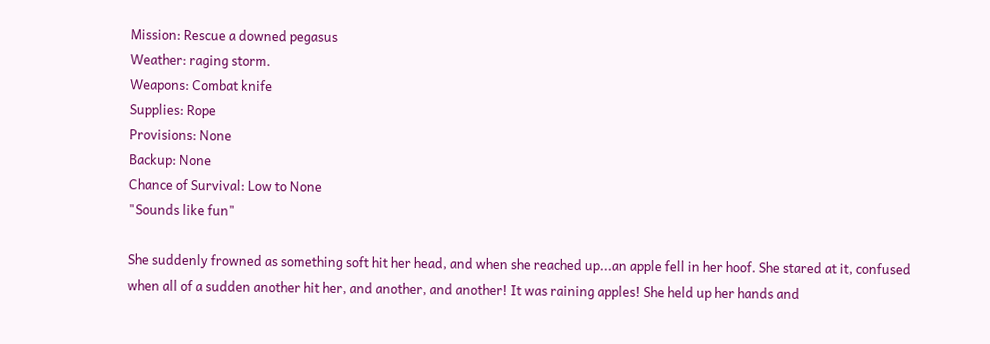Mission: Rescue a downed pegasus
Weather: raging storm.
Weapons: Combat knife
Supplies: Rope
Provisions: None
Backup: None
Chance of Survival: Low to None
"Sounds like fun"

She suddenly frowned as something soft hit her head, and when she reached up...an apple fell in her hoof. She stared at it, confused when all of a sudden another hit her, and another, and another! It was raining apples! She held up her hands and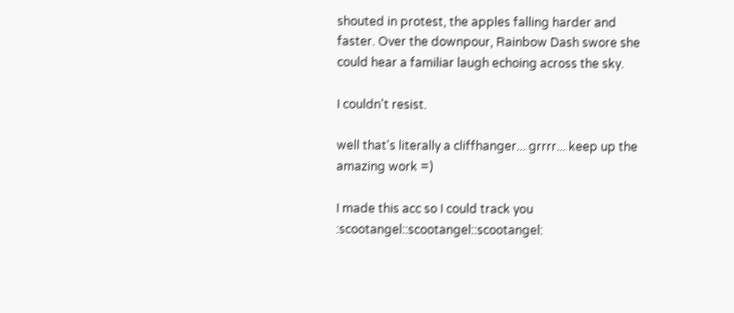shouted in protest, the apples falling harder and faster. Over the downpour, Rainbow Dash swore she could hear a familiar laugh echoing across the sky.

I couldn't resist.

well that's literally a cliffhanger... grrrr... keep up the amazing work =)

I made this acc so I could track you :scootangel::scootangel::scootangel: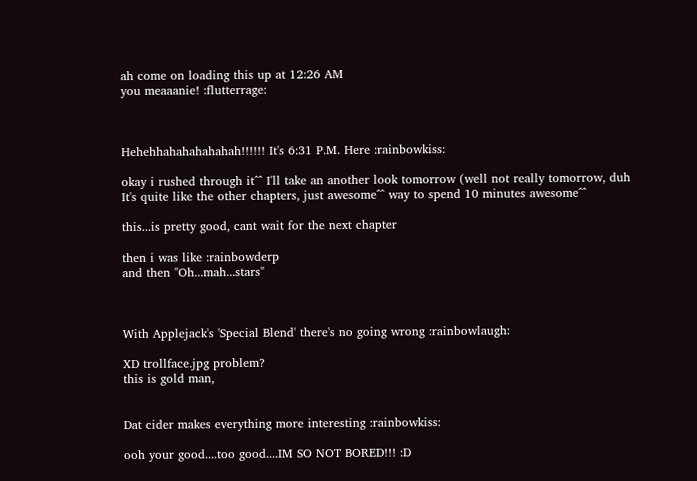ah come on loading this up at 12:26 AM
you meaaanie! :flutterrage:



Hehehhahahahahahah!!!!!! It's 6:31 P.M. Here :rainbowkiss:

okay i rushed through it^^ I'll take an another look tomorrow (well not really tomorrow, duh
It's quite like the other chapters, just awesome^^ way to spend 10 minutes awesome^^

this...is pretty good, cant wait for the next chapter

then i was like :rainbowderp
and then ''Oh...mah...stars''



With Applejack's 'Special Blend' there's no going wrong :rainbowlaugh:

XD trollface.jpg problem?
this is gold man,


Dat cider makes everything more interesting :rainbowkiss:

ooh your good....too good....IM SO NOT BORED!!! :D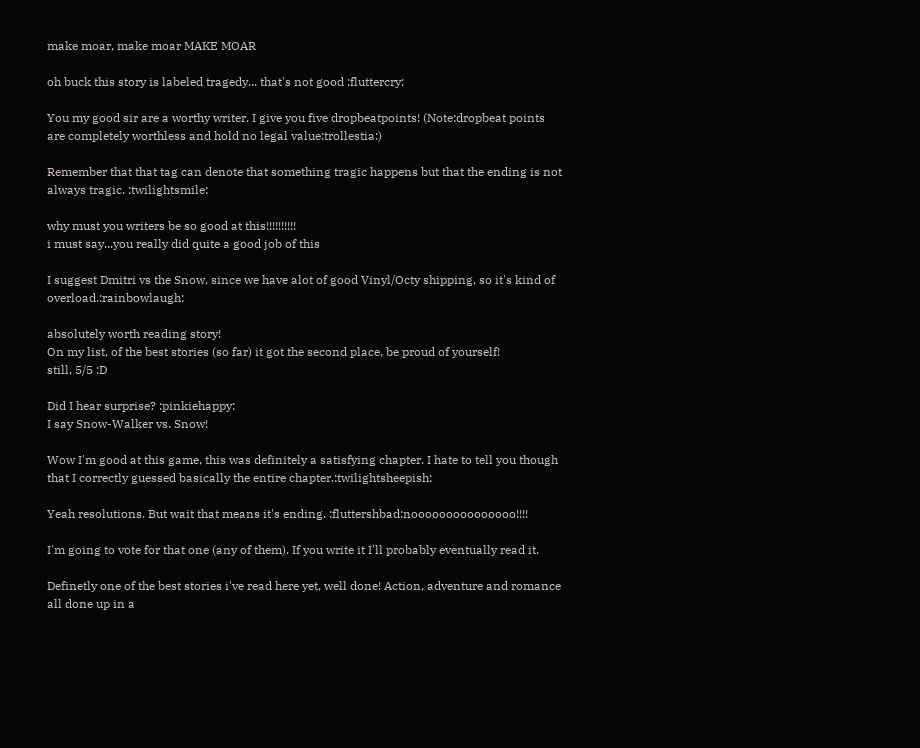make moar, make moar MAKE MOAR

oh buck this story is labeled tragedy... that's not good :fluttercry:

You my good sir are a worthy writer. I give you five dropbeatpoints! (Note:dropbeat points are completely worthless and hold no legal value:trollestia:)

Remember that that tag can denote that something tragic happens but that the ending is not always tragic. :twilightsmile:

why must you writers be so good at this!!!!!!!!!!
i must say...you really did quite a good job of this

I suggest Dmitri vs the Snow, since we have alot of good Vinyl/Octy shipping, so it's kind of overload.:rainbowlaugh:

absolutely worth reading story!
On my list, of the best stories (so far) it got the second place, be proud of yourself!
still, 5/5 :D

Did I hear surprise? :pinkiehappy:
I say Snow-Walker vs. Snow!

Wow I'm good at this game, this was definitely a satisfying chapter. I hate to tell you though that I correctly guessed basically the entire chapter.:twilightsheepish:

Yeah resolutions. But wait that means it's ending. :fluttershbad:nooooooooooooooo!!!!

I'm going to vote for that one (any of them). If you write it I'll probably eventually read it.

Definetly one of the best stories i've read here yet, well done! Action, adventure and romance all done up in a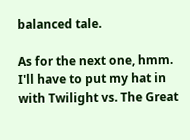balanced tale.

As for the next one, hmm. I'll have to put my hat in with Twilight vs. The Great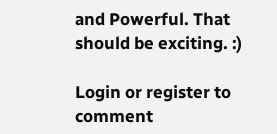and Powerful. That should be exciting. :)

Login or register to comment